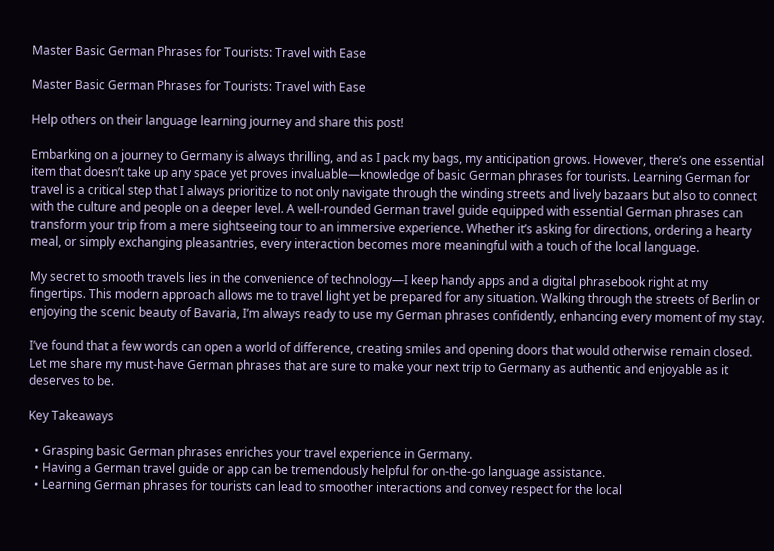Master Basic German Phrases for Tourists: Travel with Ease

Master Basic German Phrases for Tourists: Travel with Ease

Help others on their language learning journey and share this post!

Embarking on a journey to Germany is always thrilling, and as I pack my bags, my anticipation grows. However, there’s one essential item that doesn’t take up any space yet proves invaluable—knowledge of basic German phrases for tourists. Learning German for travel is a critical step that I always prioritize to not only navigate through the winding streets and lively bazaars but also to connect with the culture and people on a deeper level. A well-rounded German travel guide equipped with essential German phrases can transform your trip from a mere sightseeing tour to an immersive experience. Whether it’s asking for directions, ordering a hearty meal, or simply exchanging pleasantries, every interaction becomes more meaningful with a touch of the local language.

My secret to smooth travels lies in the convenience of technology—I keep handy apps and a digital phrasebook right at my fingertips. This modern approach allows me to travel light yet be prepared for any situation. Walking through the streets of Berlin or enjoying the scenic beauty of Bavaria, I’m always ready to use my German phrases confidently, enhancing every moment of my stay.

I’ve found that a few words can open a world of difference, creating smiles and opening doors that would otherwise remain closed. Let me share my must-have German phrases that are sure to make your next trip to Germany as authentic and enjoyable as it deserves to be.

Key Takeaways

  • Grasping basic German phrases enriches your travel experience in Germany.
  • Having a German travel guide or app can be tremendously helpful for on-the-go language assistance.
  • Learning German phrases for tourists can lead to smoother interactions and convey respect for the local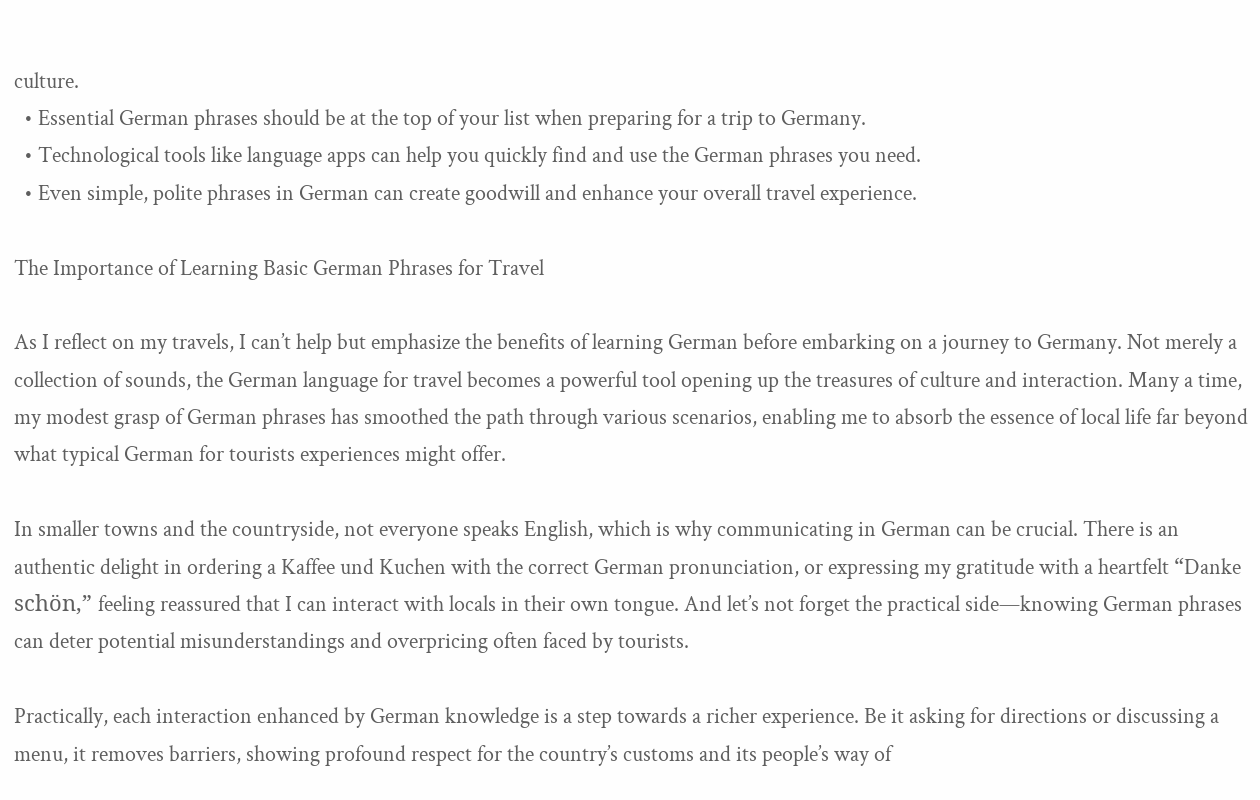culture.
  • Essential German phrases should be at the top of your list when preparing for a trip to Germany.
  • Technological tools like language apps can help you quickly find and use the German phrases you need.
  • Even simple, polite phrases in German can create goodwill and enhance your overall travel experience.

The Importance of Learning Basic German Phrases for Travel

As I reflect on my travels, I can’t help but emphasize the benefits of learning German before embarking on a journey to Germany. Not merely a collection of sounds, the German language for travel becomes a powerful tool opening up the treasures of culture and interaction. Many a time, my modest grasp of German phrases has smoothed the path through various scenarios, enabling me to absorb the essence of local life far beyond what typical German for tourists experiences might offer.

In smaller towns and the countryside, not everyone speaks English, which is why communicating in German can be crucial. There is an authentic delight in ordering a Kaffee und Kuchen with the correct German pronunciation, or expressing my gratitude with a heartfelt “Danke schön,” feeling reassured that I can interact with locals in their own tongue. And let’s not forget the practical side—knowing German phrases can deter potential misunderstandings and overpricing often faced by tourists.

Practically, each interaction enhanced by German knowledge is a step towards a richer experience. Be it asking for directions or discussing a menu, it removes barriers, showing profound respect for the country’s customs and its people’s way of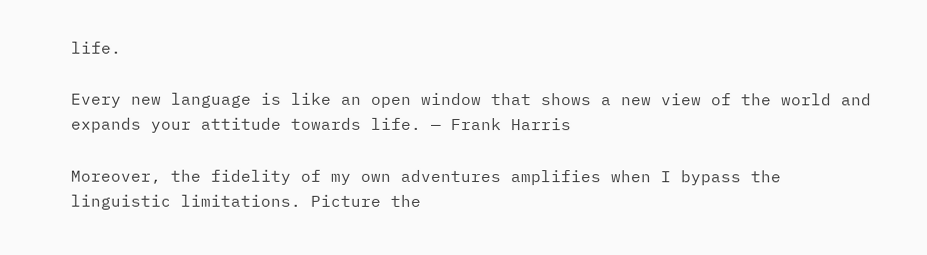life.

Every new language is like an open window that shows a new view of the world and expands your attitude towards life. — Frank Harris

Moreover, the fidelity of my own adventures amplifies when I bypass the linguistic limitations. Picture the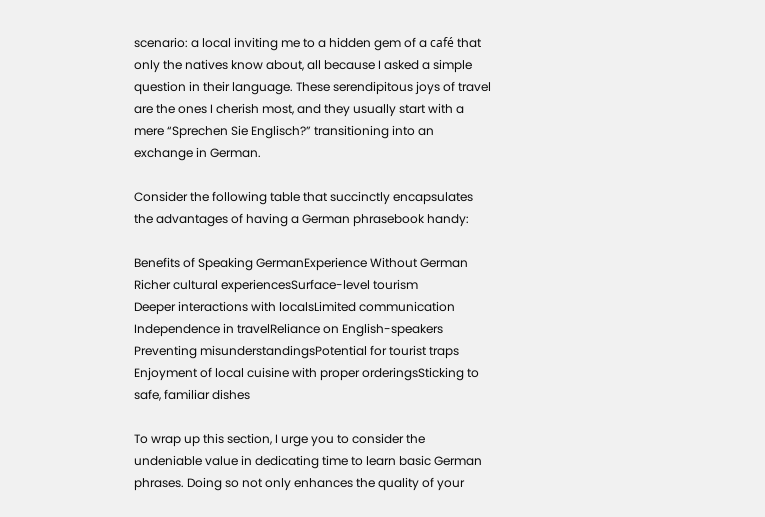scenario: a local inviting me to a hidden gem of a café that only the natives know about, all because I asked a simple question in their language. These serendipitous joys of travel are the ones I cherish most, and they usually start with a mere “Sprechen Sie Englisch?” transitioning into an exchange in German.

Consider the following table that succinctly encapsulates the advantages of having a German phrasebook handy:

Benefits of Speaking GermanExperience Without German
Richer cultural experiencesSurface-level tourism
Deeper interactions with localsLimited communication
Independence in travelReliance on English-speakers
Preventing misunderstandingsPotential for tourist traps
Enjoyment of local cuisine with proper orderingsSticking to safe, familiar dishes

To wrap up this section, I urge you to consider the undeniable value in dedicating time to learn basic German phrases. Doing so not only enhances the quality of your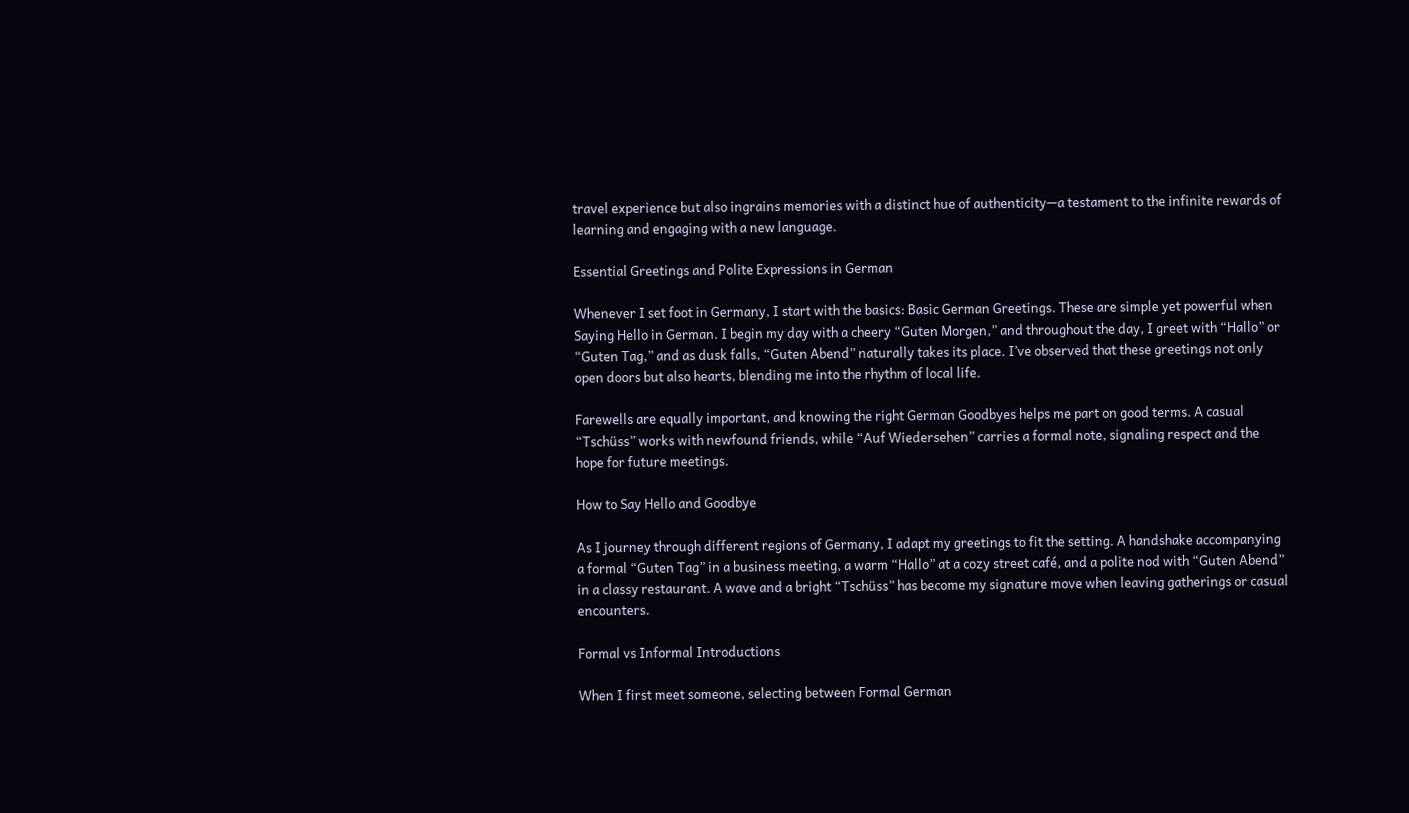travel experience but also ingrains memories with a distinct hue of authenticity—a testament to the infinite rewards of learning and engaging with a new language.

Essential Greetings and Polite Expressions in German

Whenever I set foot in Germany, I start with the basics: Basic German Greetings. These are simple yet powerful when Saying Hello in German. I begin my day with a cheery “Guten Morgen,” and throughout the day, I greet with “Hallo” or “Guten Tag,” and as dusk falls, “Guten Abend” naturally takes its place. I’ve observed that these greetings not only open doors but also hearts, blending me into the rhythm of local life.

Farewells are equally important, and knowing the right German Goodbyes helps me part on good terms. A casual “Tschüss” works with newfound friends, while “Auf Wiedersehen” carries a formal note, signaling respect and the hope for future meetings.

How to Say Hello and Goodbye

As I journey through different regions of Germany, I adapt my greetings to fit the setting. A handshake accompanying a formal “Guten Tag” in a business meeting, a warm “Hallo” at a cozy street café, and a polite nod with “Guten Abend” in a classy restaurant. A wave and a bright “Tschüss” has become my signature move when leaving gatherings or casual encounters.

Formal vs Informal Introductions

When I first meet someone, selecting between Formal German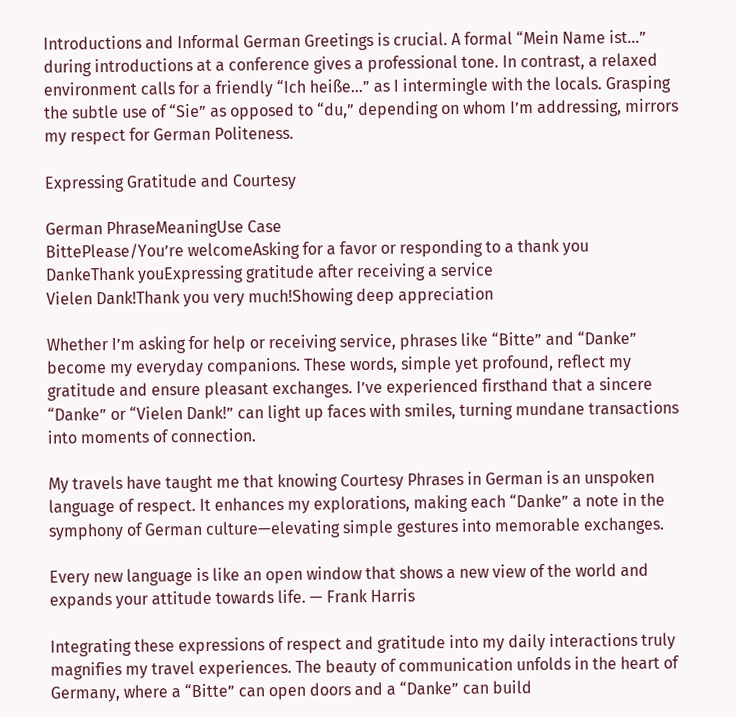Introductions and Informal German Greetings is crucial. A formal “Mein Name ist…” during introductions at a conference gives a professional tone. In contrast, a relaxed environment calls for a friendly “Ich heiße…” as I intermingle with the locals. Grasping the subtle use of “Sie” as opposed to “du,” depending on whom I’m addressing, mirrors my respect for German Politeness.

Expressing Gratitude and Courtesy

German PhraseMeaningUse Case
BittePlease/You’re welcomeAsking for a favor or responding to a thank you
DankeThank youExpressing gratitude after receiving a service
Vielen Dank!Thank you very much!Showing deep appreciation

Whether I’m asking for help or receiving service, phrases like “Bitte” and “Danke” become my everyday companions. These words, simple yet profound, reflect my gratitude and ensure pleasant exchanges. I’ve experienced firsthand that a sincere “Danke” or “Vielen Dank!” can light up faces with smiles, turning mundane transactions into moments of connection.

My travels have taught me that knowing Courtesy Phrases in German is an unspoken language of respect. It enhances my explorations, making each “Danke” a note in the symphony of German culture—elevating simple gestures into memorable exchanges.

Every new language is like an open window that shows a new view of the world and expands your attitude towards life. — Frank Harris

Integrating these expressions of respect and gratitude into my daily interactions truly magnifies my travel experiences. The beauty of communication unfolds in the heart of Germany, where a “Bitte” can open doors and a “Danke” can build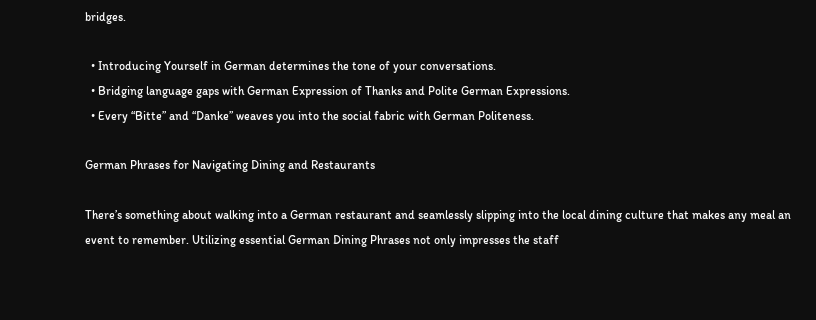bridges.

  • Introducing Yourself in German determines the tone of your conversations.
  • Bridging language gaps with German Expression of Thanks and Polite German Expressions.
  • Every “Bitte” and “Danke” weaves you into the social fabric with German Politeness.

German Phrases for Navigating Dining and Restaurants

There’s something about walking into a German restaurant and seamlessly slipping into the local dining culture that makes any meal an event to remember. Utilizing essential German Dining Phrases not only impresses the staff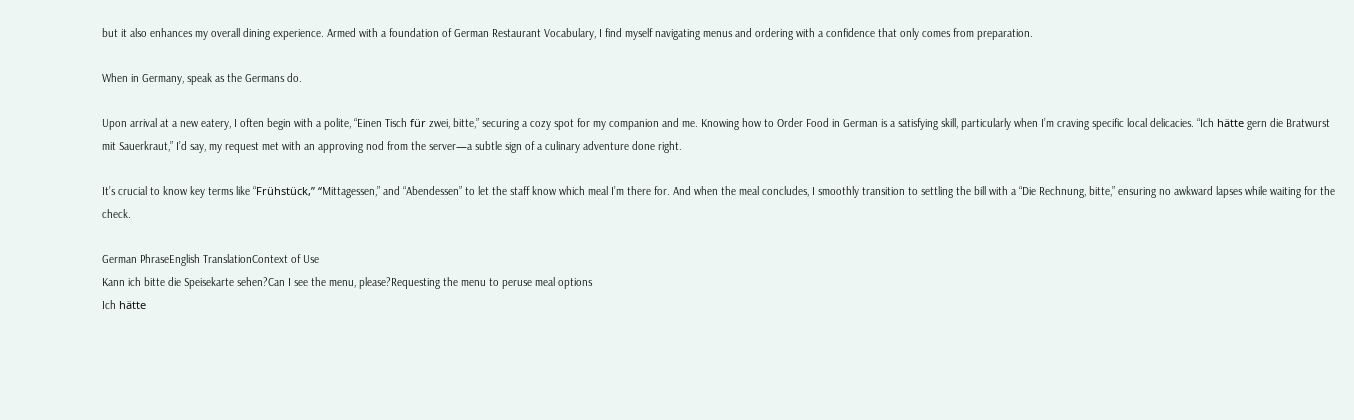but it also enhances my overall dining experience. Armed with a foundation of German Restaurant Vocabulary, I find myself navigating menus and ordering with a confidence that only comes from preparation.

When in Germany, speak as the Germans do.

Upon arrival at a new eatery, I often begin with a polite, “Einen Tisch für zwei, bitte,” securing a cozy spot for my companion and me. Knowing how to Order Food in German is a satisfying skill, particularly when I’m craving specific local delicacies. “Ich hätte gern die Bratwurst mit Sauerkraut,” I’d say, my request met with an approving nod from the server—a subtle sign of a culinary adventure done right.

It’s crucial to know key terms like “Frühstück,” “Mittagessen,” and “Abendessen” to let the staff know which meal I’m there for. And when the meal concludes, I smoothly transition to settling the bill with a “Die Rechnung, bitte,” ensuring no awkward lapses while waiting for the check.

German PhraseEnglish TranslationContext of Use
Kann ich bitte die Speisekarte sehen?Can I see the menu, please?Requesting the menu to peruse meal options
Ich hätte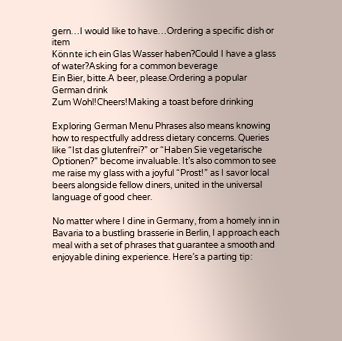gern…I would like to have…Ordering a specific dish or item
Könnte ich ein Glas Wasser haben?Could I have a glass of water?Asking for a common beverage
Ein Bier, bitte.A beer, please.Ordering a popular German drink
Zum Wohl!Cheers!Making a toast before drinking

Exploring German Menu Phrases also means knowing how to respectfully address dietary concerns. Queries like “Ist das glutenfrei?” or “Haben Sie vegetarische Optionen?” become invaluable. It’s also common to see me raise my glass with a joyful “Prost!” as I savor local beers alongside fellow diners, united in the universal language of good cheer.

No matter where I dine in Germany, from a homely inn in Bavaria to a bustling brasserie in Berlin, I approach each meal with a set of phrases that guarantee a smooth and enjoyable dining experience. Here’s a parting tip: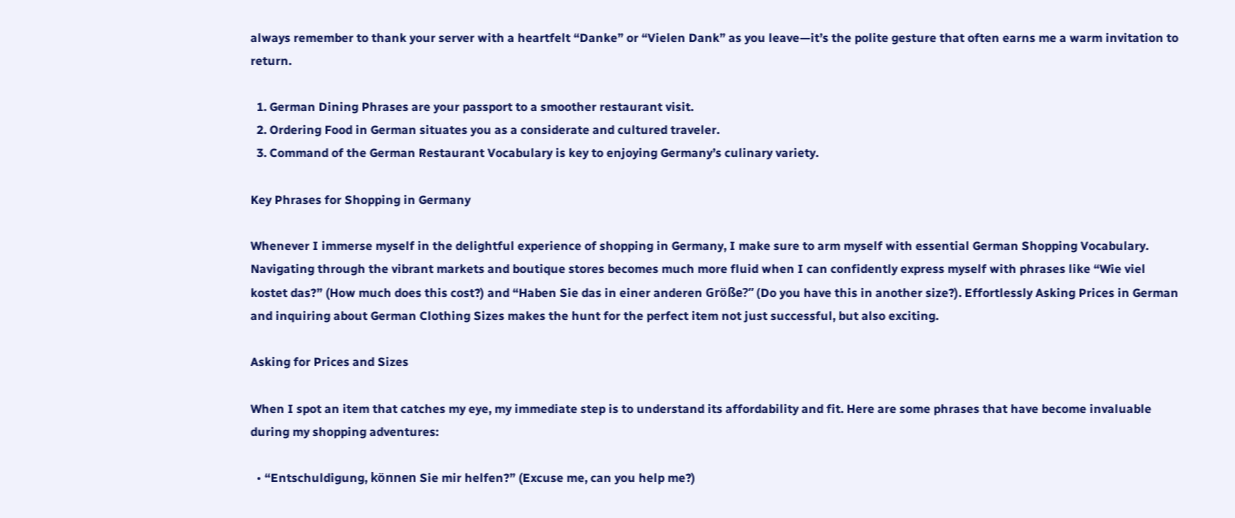always remember to thank your server with a heartfelt “Danke” or “Vielen Dank” as you leave—it’s the polite gesture that often earns me a warm invitation to return.

  1. German Dining Phrases are your passport to a smoother restaurant visit.
  2. Ordering Food in German situates you as a considerate and cultured traveler.
  3. Command of the German Restaurant Vocabulary is key to enjoying Germany’s culinary variety.

Key Phrases for Shopping in Germany

Whenever I immerse myself in the delightful experience of shopping in Germany, I make sure to arm myself with essential German Shopping Vocabulary. Navigating through the vibrant markets and boutique stores becomes much more fluid when I can confidently express myself with phrases like “Wie viel kostet das?” (How much does this cost?) and “Haben Sie das in einer anderen Größe?” (Do you have this in another size?). Effortlessly Asking Prices in German and inquiring about German Clothing Sizes makes the hunt for the perfect item not just successful, but also exciting.

Asking for Prices and Sizes

When I spot an item that catches my eye, my immediate step is to understand its affordability and fit. Here are some phrases that have become invaluable during my shopping adventures:

  • “Entschuldigung, können Sie mir helfen?” (Excuse me, can you help me?)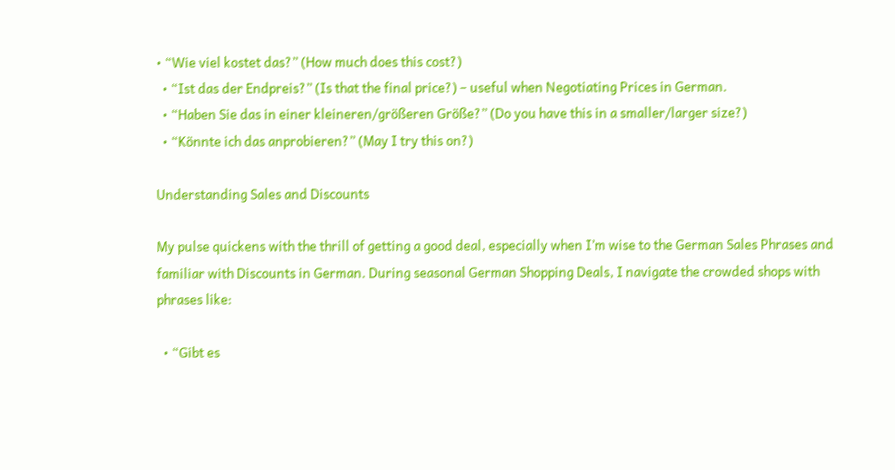• “Wie viel kostet das?” (How much does this cost?)
  • “Ist das der Endpreis?” (Is that the final price?) – useful when Negotiating Prices in German.
  • “Haben Sie das in einer kleineren/größeren Größe?” (Do you have this in a smaller/larger size?)
  • “Könnte ich das anprobieren?” (May I try this on?)

Understanding Sales and Discounts

My pulse quickens with the thrill of getting a good deal, especially when I’m wise to the German Sales Phrases and familiar with Discounts in German. During seasonal German Shopping Deals, I navigate the crowded shops with phrases like:

  • “Gibt es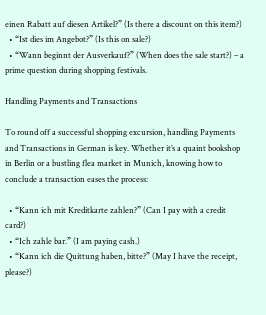einen Rabatt auf diesen Artikel?” (Is there a discount on this item?)
  • “Ist dies im Angebot?” (Is this on sale?)
  • “Wann beginnt der Ausverkauf?” (When does the sale start?) – a prime question during shopping festivals.

Handling Payments and Transactions

To round off a successful shopping excursion, handling Payments and Transactions in German is key. Whether it’s a quaint bookshop in Berlin or a bustling flea market in Munich, knowing how to conclude a transaction eases the process:

  • “Kann ich mit Kreditkarte zahlen?” (Can I pay with a credit card?)
  • “Ich zahle bar.” (I am paying cash.)
  • “Kann ich die Quittung haben, bitte?” (May I have the receipt, please?)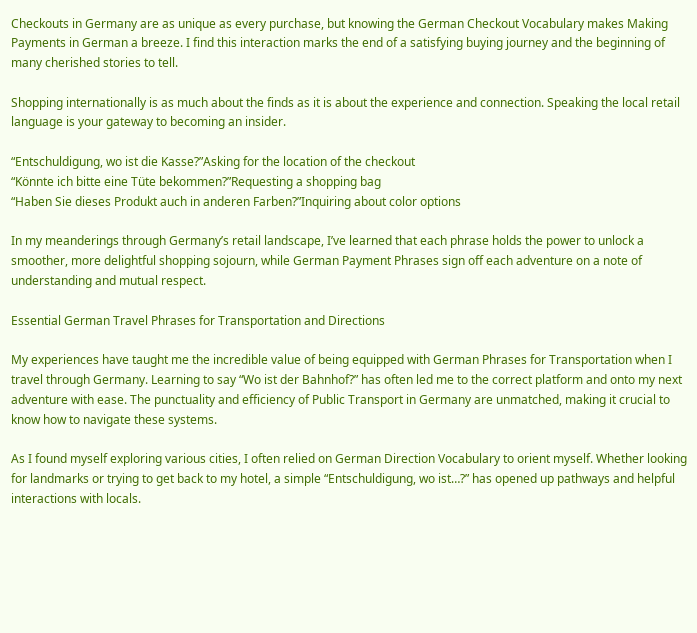Checkouts in Germany are as unique as every purchase, but knowing the German Checkout Vocabulary makes Making Payments in German a breeze. I find this interaction marks the end of a satisfying buying journey and the beginning of many cherished stories to tell.

Shopping internationally is as much about the finds as it is about the experience and connection. Speaking the local retail language is your gateway to becoming an insider.

“Entschuldigung, wo ist die Kasse?”Asking for the location of the checkout
“Könnte ich bitte eine Tüte bekommen?”Requesting a shopping bag
“Haben Sie dieses Produkt auch in anderen Farben?”Inquiring about color options

In my meanderings through Germany’s retail landscape, I’ve learned that each phrase holds the power to unlock a smoother, more delightful shopping sojourn, while German Payment Phrases sign off each adventure on a note of understanding and mutual respect.

Essential German Travel Phrases for Transportation and Directions

My experiences have taught me the incredible value of being equipped with German Phrases for Transportation when I travel through Germany. Learning to say “Wo ist der Bahnhof?” has often led me to the correct platform and onto my next adventure with ease. The punctuality and efficiency of Public Transport in Germany are unmatched, making it crucial to know how to navigate these systems.

As I found myself exploring various cities, I often relied on German Direction Vocabulary to orient myself. Whether looking for landmarks or trying to get back to my hotel, a simple “Entschuldigung, wo ist…?” has opened up pathways and helpful interactions with locals.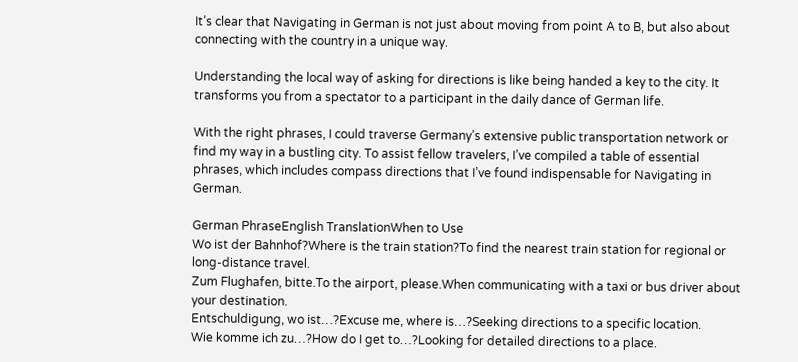It’s clear that Navigating in German is not just about moving from point A to B, but also about connecting with the country in a unique way.

Understanding the local way of asking for directions is like being handed a key to the city. It transforms you from a spectator to a participant in the daily dance of German life.

With the right phrases, I could traverse Germany’s extensive public transportation network or find my way in a bustling city. To assist fellow travelers, I’ve compiled a table of essential phrases, which includes compass directions that I’ve found indispensable for Navigating in German.

German PhraseEnglish TranslationWhen to Use
Wo ist der Bahnhof?Where is the train station?To find the nearest train station for regional or long-distance travel.
Zum Flughafen, bitte.To the airport, please.When communicating with a taxi or bus driver about your destination.
Entschuldigung, wo ist…?Excuse me, where is…?Seeking directions to a specific location.
Wie komme ich zu…?How do I get to…?Looking for detailed directions to a place.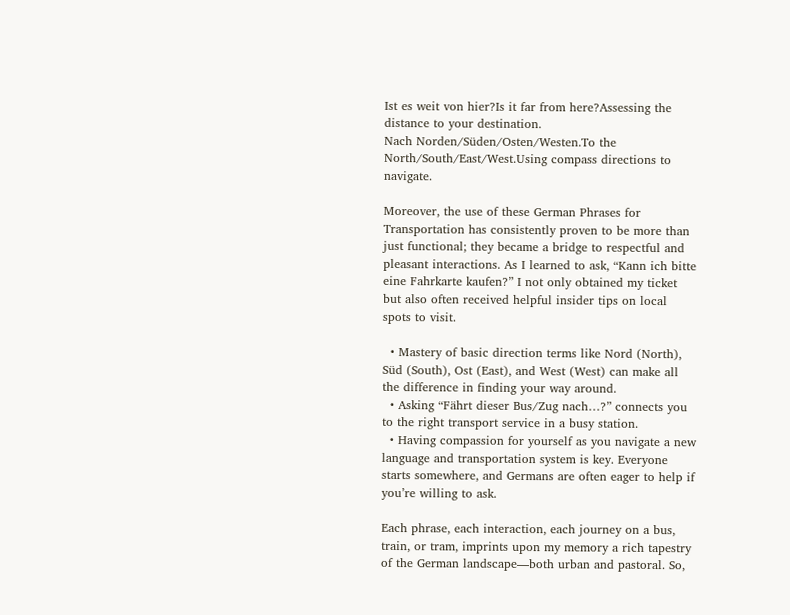Ist es weit von hier?Is it far from here?Assessing the distance to your destination.
Nach Norden/Süden/Osten/Westen.To the North/South/East/West.Using compass directions to navigate.

Moreover, the use of these German Phrases for Transportation has consistently proven to be more than just functional; they became a bridge to respectful and pleasant interactions. As I learned to ask, “Kann ich bitte eine Fahrkarte kaufen?” I not only obtained my ticket but also often received helpful insider tips on local spots to visit.

  • Mastery of basic direction terms like Nord (North), Süd (South), Ost (East), and West (West) can make all the difference in finding your way around.
  • Asking “Fährt dieser Bus/Zug nach…?” connects you to the right transport service in a busy station.
  • Having compassion for yourself as you navigate a new language and transportation system is key. Everyone starts somewhere, and Germans are often eager to help if you’re willing to ask.

Each phrase, each interaction, each journey on a bus, train, or tram, imprints upon my memory a rich tapestry of the German landscape—both urban and pastoral. So,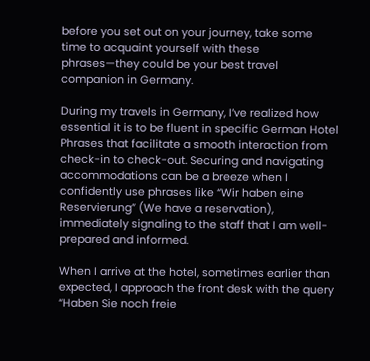before you set out on your journey, take some time to acquaint yourself with these phrases—they could be your best travel companion in Germany.

During my travels in Germany, I’ve realized how essential it is to be fluent in specific German Hotel Phrases that facilitate a smooth interaction from check-in to check-out. Securing and navigating accommodations can be a breeze when I confidently use phrases like “Wir haben eine Reservierung” (We have a reservation), immediately signaling to the staff that I am well-prepared and informed.

When I arrive at the hotel, sometimes earlier than expected, I approach the front desk with the query “Haben Sie noch freie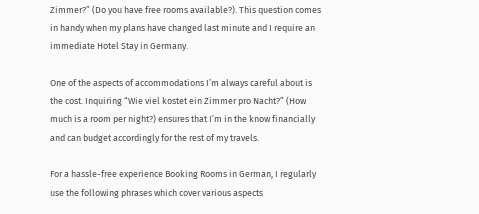Zimmer?” (Do you have free rooms available?). This question comes in handy when my plans have changed last minute and I require an immediate Hotel Stay in Germany.

One of the aspects of accommodations I’m always careful about is the cost. Inquiring “Wie viel kostet ein Zimmer pro Nacht?” (How much is a room per night?) ensures that I’m in the know financially and can budget accordingly for the rest of my travels.

For a hassle-free experience Booking Rooms in German, I regularly use the following phrases which cover various aspects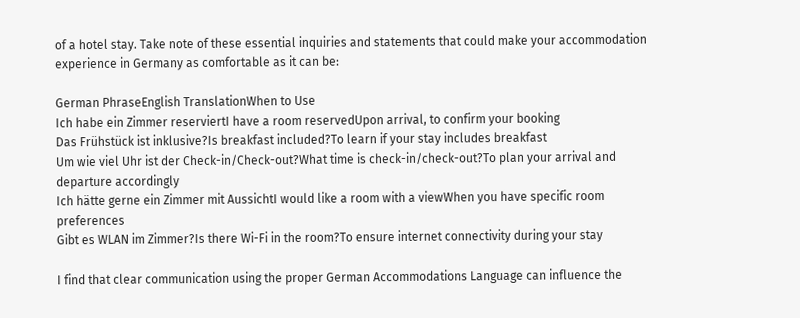of a hotel stay. Take note of these essential inquiries and statements that could make your accommodation experience in Germany as comfortable as it can be:

German PhraseEnglish TranslationWhen to Use
Ich habe ein Zimmer reserviertI have a room reservedUpon arrival, to confirm your booking
Das Frühstück ist inklusive?Is breakfast included?To learn if your stay includes breakfast
Um wie viel Uhr ist der Check-in/Check-out?What time is check-in/check-out?To plan your arrival and departure accordingly
Ich hätte gerne ein Zimmer mit AussichtI would like a room with a viewWhen you have specific room preferences
Gibt es WLAN im Zimmer?Is there Wi-Fi in the room?To ensure internet connectivity during your stay

I find that clear communication using the proper German Accommodations Language can influence the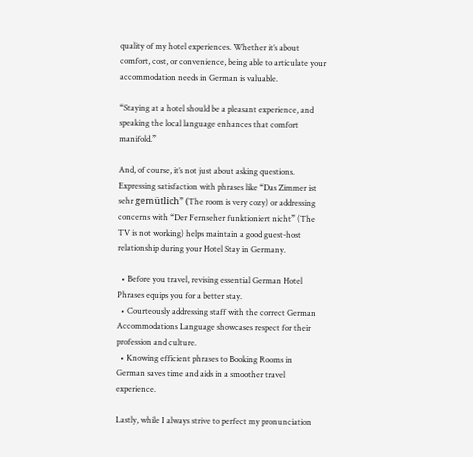quality of my hotel experiences. Whether it’s about comfort, cost, or convenience, being able to articulate your accommodation needs in German is valuable.

“Staying at a hotel should be a pleasant experience, and speaking the local language enhances that comfort manifold.”

And, of course, it’s not just about asking questions. Expressing satisfaction with phrases like “Das Zimmer ist sehr gemütlich” (The room is very cozy) or addressing concerns with “Der Fernseher funktioniert nicht” (The TV is not working) helps maintain a good guest-host relationship during your Hotel Stay in Germany.

  • Before you travel, revising essential German Hotel Phrases equips you for a better stay.
  • Courteously addressing staff with the correct German Accommodations Language showcases respect for their profession and culture.
  • Knowing efficient phrases to Booking Rooms in German saves time and aids in a smoother travel experience.

Lastly, while I always strive to perfect my pronunciation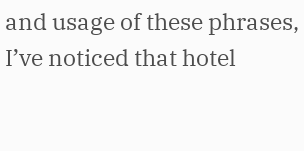and usage of these phrases, I’ve noticed that hotel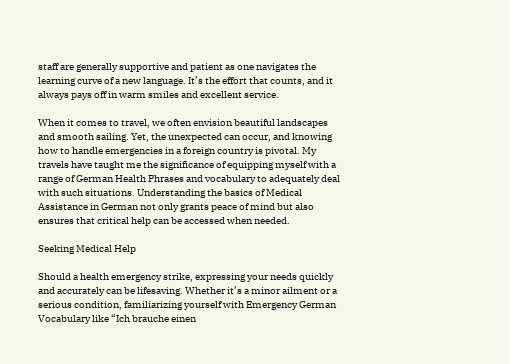staff are generally supportive and patient as one navigates the learning curve of a new language. It’s the effort that counts, and it always pays off in warm smiles and excellent service.

When it comes to travel, we often envision beautiful landscapes and smooth sailing. Yet, the unexpected can occur, and knowing how to handle emergencies in a foreign country is pivotal. My travels have taught me the significance of equipping myself with a range of German Health Phrases and vocabulary to adequately deal with such situations. Understanding the basics of Medical Assistance in German not only grants peace of mind but also ensures that critical help can be accessed when needed.

Seeking Medical Help

Should a health emergency strike, expressing your needs quickly and accurately can be lifesaving. Whether it’s a minor ailment or a serious condition, familiarizing yourself with Emergency German Vocabulary like “Ich brauche einen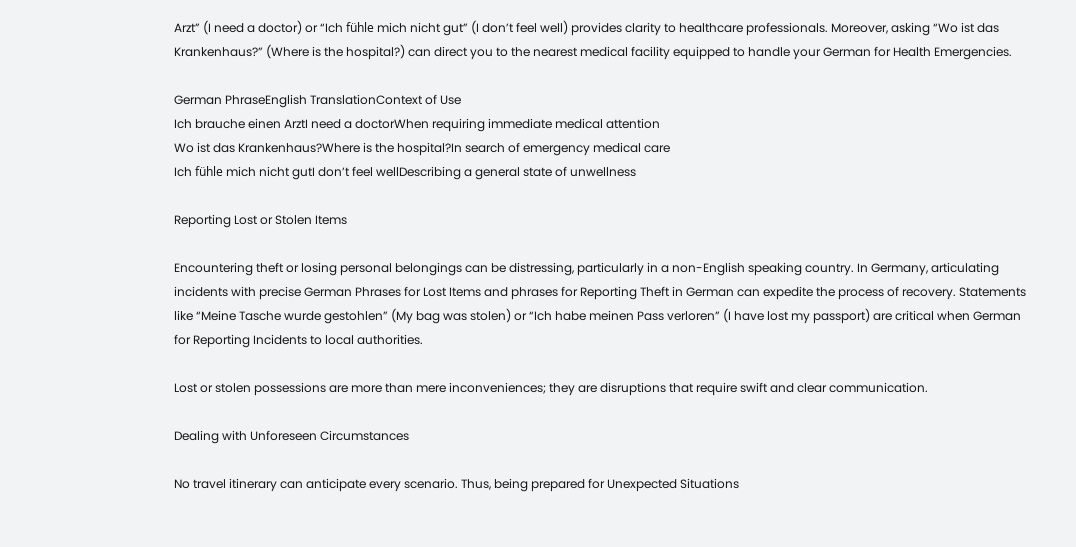Arzt” (I need a doctor) or “Ich fühle mich nicht gut” (I don’t feel well) provides clarity to healthcare professionals. Moreover, asking “Wo ist das Krankenhaus?” (Where is the hospital?) can direct you to the nearest medical facility equipped to handle your German for Health Emergencies.

German PhraseEnglish TranslationContext of Use
Ich brauche einen ArztI need a doctorWhen requiring immediate medical attention
Wo ist das Krankenhaus?Where is the hospital?In search of emergency medical care
Ich fühle mich nicht gutI don’t feel wellDescribing a general state of unwellness

Reporting Lost or Stolen Items

Encountering theft or losing personal belongings can be distressing, particularly in a non-English speaking country. In Germany, articulating incidents with precise German Phrases for Lost Items and phrases for Reporting Theft in German can expedite the process of recovery. Statements like “Meine Tasche wurde gestohlen” (My bag was stolen) or “Ich habe meinen Pass verloren” (I have lost my passport) are critical when German for Reporting Incidents to local authorities.

Lost or stolen possessions are more than mere inconveniences; they are disruptions that require swift and clear communication.

Dealing with Unforeseen Circumstances

No travel itinerary can anticipate every scenario. Thus, being prepared for Unexpected Situations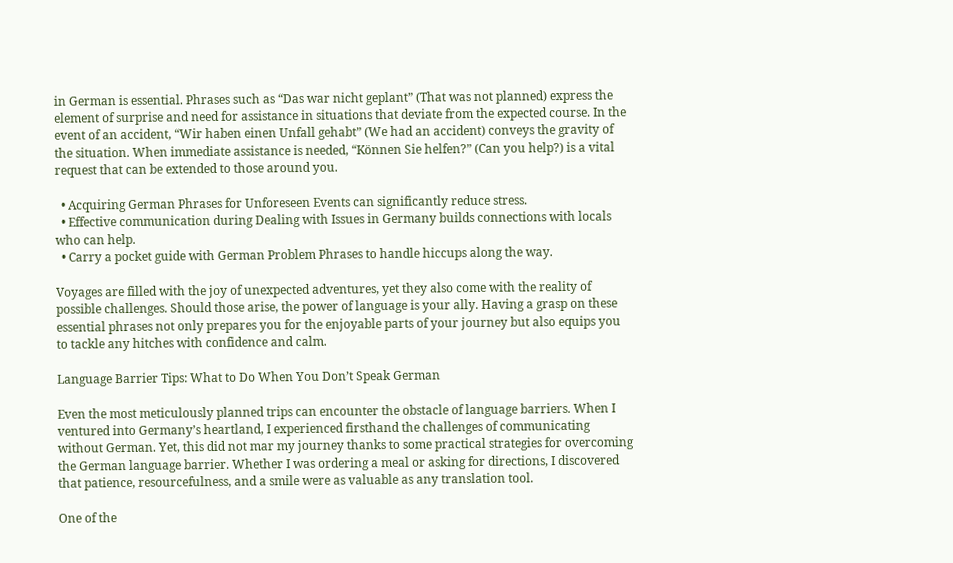in German is essential. Phrases such as “Das war nicht geplant” (That was not planned) express the element of surprise and need for assistance in situations that deviate from the expected course. In the event of an accident, “Wir haben einen Unfall gehabt” (We had an accident) conveys the gravity of the situation. When immediate assistance is needed, “Können Sie helfen?” (Can you help?) is a vital request that can be extended to those around you.

  • Acquiring German Phrases for Unforeseen Events can significantly reduce stress.
  • Effective communication during Dealing with Issues in Germany builds connections with locals who can help.
  • Carry a pocket guide with German Problem Phrases to handle hiccups along the way.

Voyages are filled with the joy of unexpected adventures, yet they also come with the reality of possible challenges. Should those arise, the power of language is your ally. Having a grasp on these essential phrases not only prepares you for the enjoyable parts of your journey but also equips you to tackle any hitches with confidence and calm.

Language Barrier Tips: What to Do When You Don’t Speak German

Even the most meticulously planned trips can encounter the obstacle of language barriers. When I ventured into Germany’s heartland, I experienced firsthand the challenges of communicating without German. Yet, this did not mar my journey thanks to some practical strategies for overcoming the German language barrier. Whether I was ordering a meal or asking for directions, I discovered that patience, resourcefulness, and a smile were as valuable as any translation tool.

One of the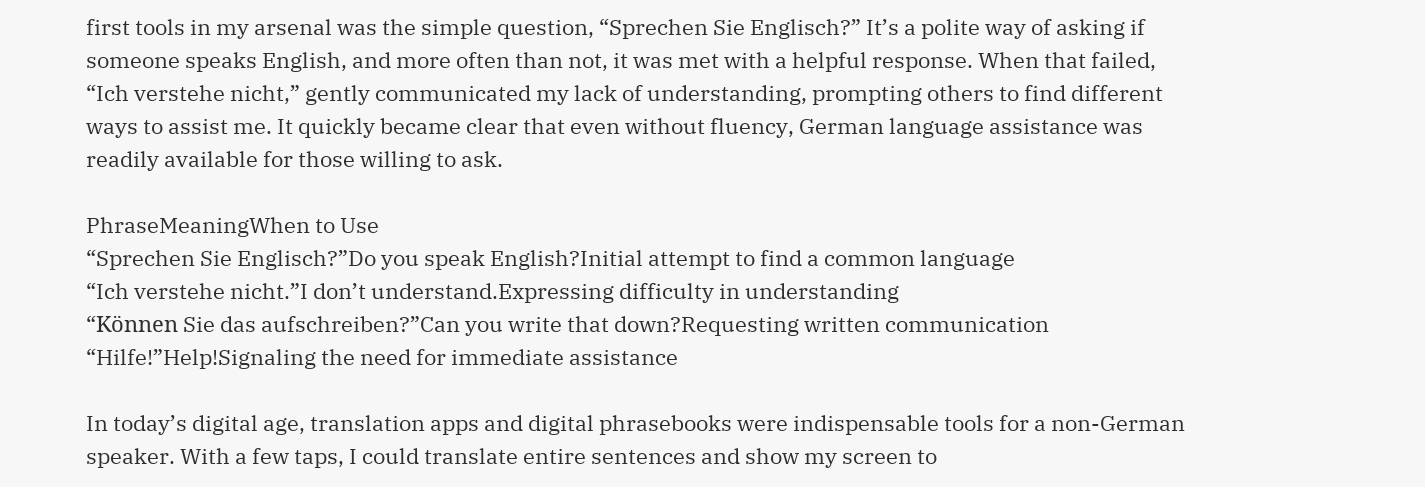first tools in my arsenal was the simple question, “Sprechen Sie Englisch?” It’s a polite way of asking if someone speaks English, and more often than not, it was met with a helpful response. When that failed, “Ich verstehe nicht,” gently communicated my lack of understanding, prompting others to find different ways to assist me. It quickly became clear that even without fluency, German language assistance was readily available for those willing to ask.

PhraseMeaningWhen to Use
“Sprechen Sie Englisch?”Do you speak English?Initial attempt to find a common language
“Ich verstehe nicht.”I don’t understand.Expressing difficulty in understanding
“Können Sie das aufschreiben?”Can you write that down?Requesting written communication
“Hilfe!”Help!Signaling the need for immediate assistance

In today’s digital age, translation apps and digital phrasebooks were indispensable tools for a non-German speaker. With a few taps, I could translate entire sentences and show my screen to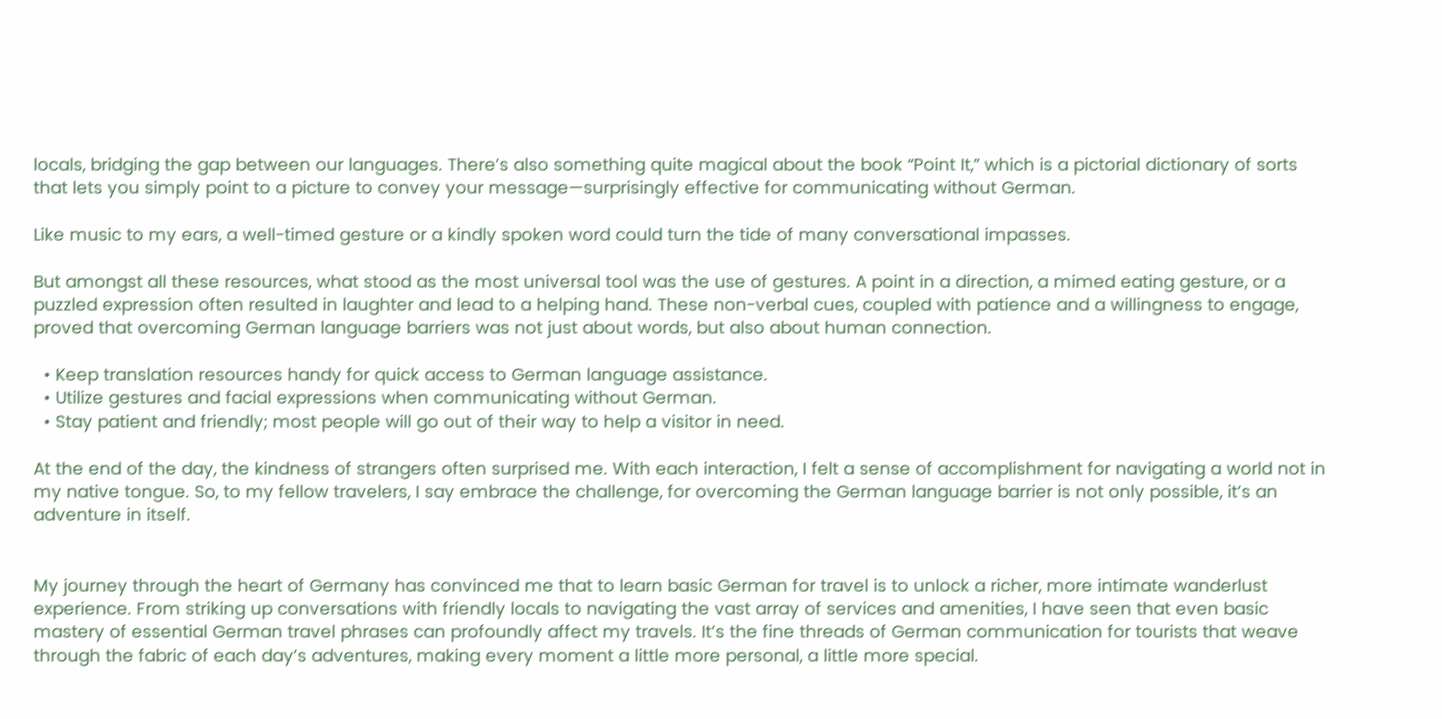locals, bridging the gap between our languages. There’s also something quite magical about the book “Point It,” which is a pictorial dictionary of sorts that lets you simply point to a picture to convey your message—surprisingly effective for communicating without German.

Like music to my ears, a well-timed gesture or a kindly spoken word could turn the tide of many conversational impasses.

But amongst all these resources, what stood as the most universal tool was the use of gestures. A point in a direction, a mimed eating gesture, or a puzzled expression often resulted in laughter and lead to a helping hand. These non-verbal cues, coupled with patience and a willingness to engage, proved that overcoming German language barriers was not just about words, but also about human connection.

  • Keep translation resources handy for quick access to German language assistance.
  • Utilize gestures and facial expressions when communicating without German.
  • Stay patient and friendly; most people will go out of their way to help a visitor in need.

At the end of the day, the kindness of strangers often surprised me. With each interaction, I felt a sense of accomplishment for navigating a world not in my native tongue. So, to my fellow travelers, I say embrace the challenge, for overcoming the German language barrier is not only possible, it’s an adventure in itself.


My journey through the heart of Germany has convinced me that to learn basic German for travel is to unlock a richer, more intimate wanderlust experience. From striking up conversations with friendly locals to navigating the vast array of services and amenities, I have seen that even basic mastery of essential German travel phrases can profoundly affect my travels. It’s the fine threads of German communication for tourists that weave through the fabric of each day’s adventures, making every moment a little more personal, a little more special.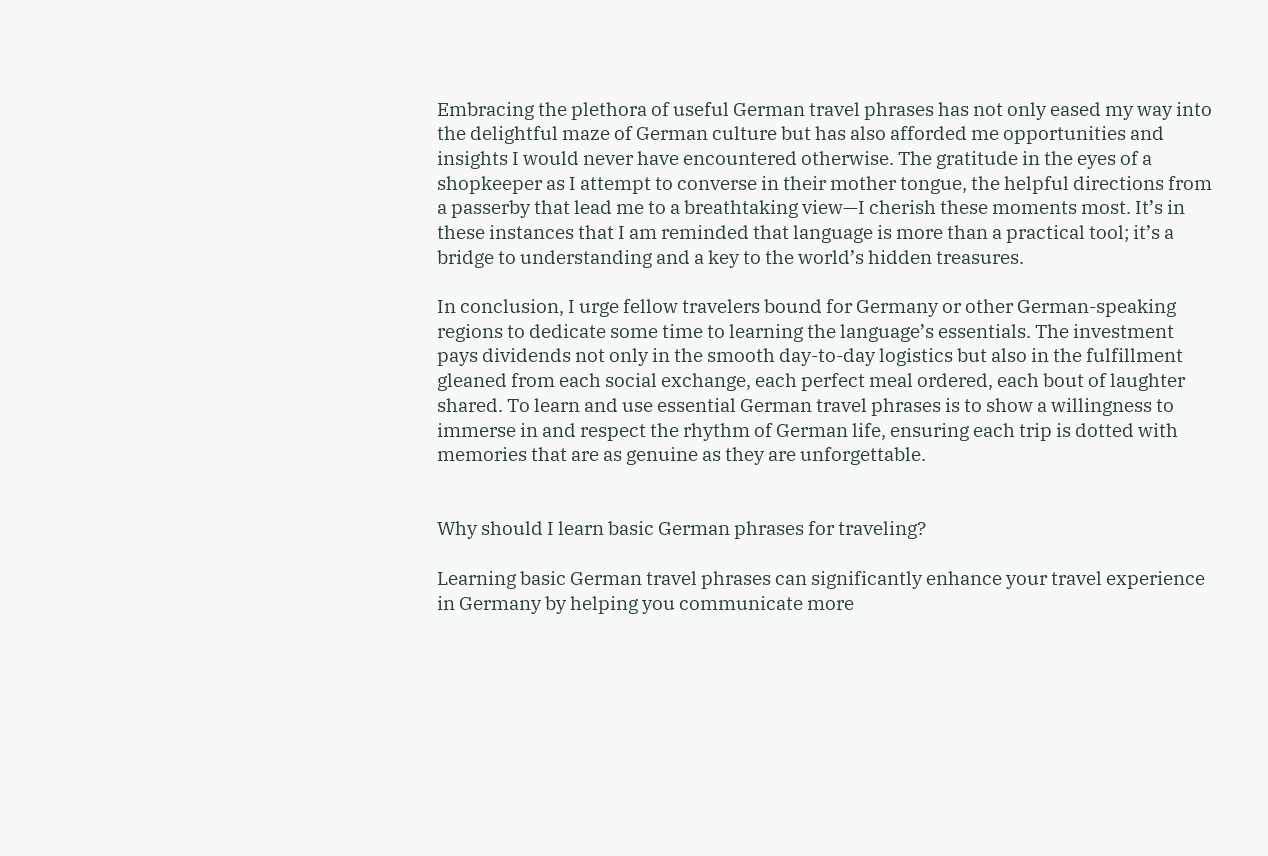Embracing the plethora of useful German travel phrases has not only eased my way into the delightful maze of German culture but has also afforded me opportunities and insights I would never have encountered otherwise. The gratitude in the eyes of a shopkeeper as I attempt to converse in their mother tongue, the helpful directions from a passerby that lead me to a breathtaking view—I cherish these moments most. It’s in these instances that I am reminded that language is more than a practical tool; it’s a bridge to understanding and a key to the world’s hidden treasures.

In conclusion, I urge fellow travelers bound for Germany or other German-speaking regions to dedicate some time to learning the language’s essentials. The investment pays dividends not only in the smooth day-to-day logistics but also in the fulfillment gleaned from each social exchange, each perfect meal ordered, each bout of laughter shared. To learn and use essential German travel phrases is to show a willingness to immerse in and respect the rhythm of German life, ensuring each trip is dotted with memories that are as genuine as they are unforgettable.


Why should I learn basic German phrases for traveling?

Learning basic German travel phrases can significantly enhance your travel experience in Germany by helping you communicate more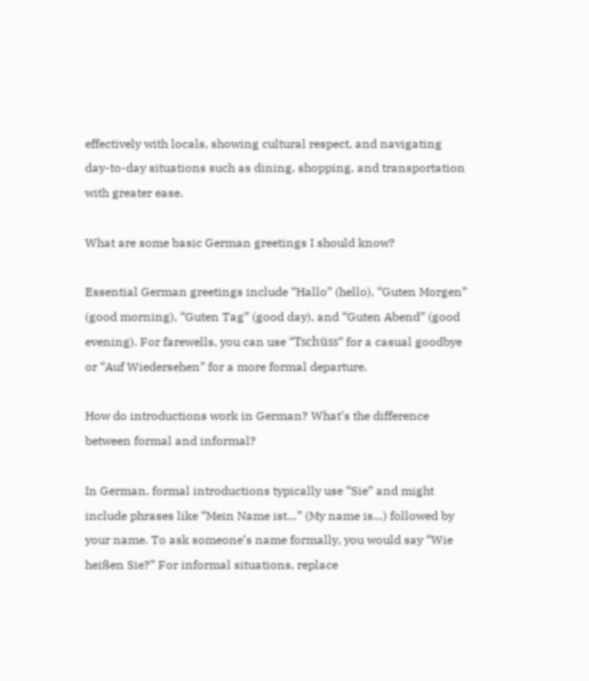effectively with locals, showing cultural respect, and navigating day-to-day situations such as dining, shopping, and transportation with greater ease.

What are some basic German greetings I should know?

Essential German greetings include “Hallo” (hello), “Guten Morgen” (good morning), “Guten Tag” (good day), and “Guten Abend” (good evening). For farewells, you can use “Tschüss” for a casual goodbye or “Auf Wiedersehen” for a more formal departure.

How do introductions work in German? What’s the difference between formal and informal?

In German, formal introductions typically use “Sie” and might include phrases like “Mein Name ist…” (My name is…) followed by your name. To ask someone’s name formally, you would say “Wie heißen Sie?” For informal situations, replace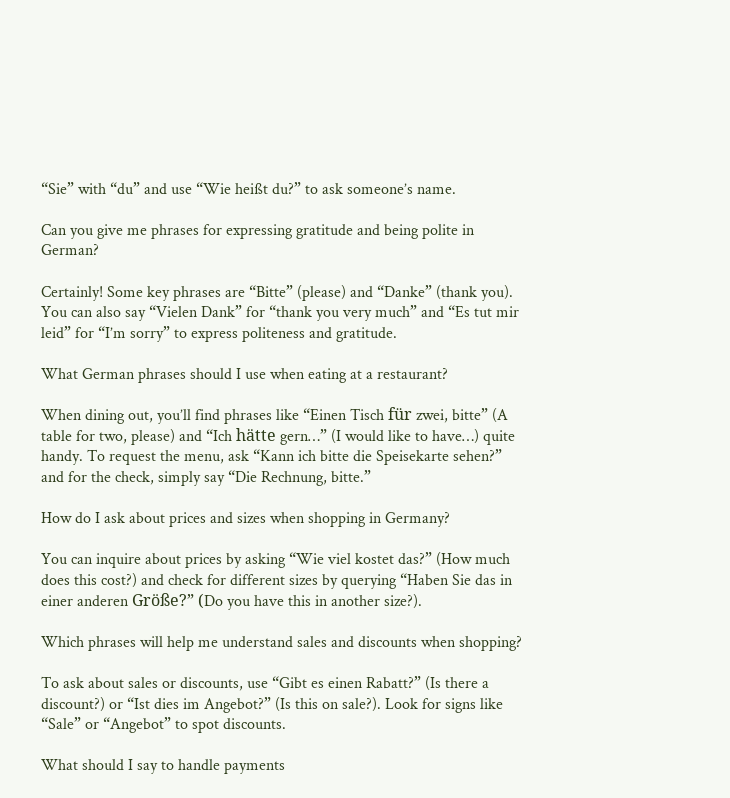“Sie” with “du” and use “Wie heißt du?” to ask someone’s name.

Can you give me phrases for expressing gratitude and being polite in German?

Certainly! Some key phrases are “Bitte” (please) and “Danke” (thank you). You can also say “Vielen Dank” for “thank you very much” and “Es tut mir leid” for “I’m sorry” to express politeness and gratitude.

What German phrases should I use when eating at a restaurant?

When dining out, you’ll find phrases like “Einen Tisch für zwei, bitte” (A table for two, please) and “Ich hätte gern…” (I would like to have…) quite handy. To request the menu, ask “Kann ich bitte die Speisekarte sehen?” and for the check, simply say “Die Rechnung, bitte.”

How do I ask about prices and sizes when shopping in Germany?

You can inquire about prices by asking “Wie viel kostet das?” (How much does this cost?) and check for different sizes by querying “Haben Sie das in einer anderen Größe?” (Do you have this in another size?).

Which phrases will help me understand sales and discounts when shopping?

To ask about sales or discounts, use “Gibt es einen Rabatt?” (Is there a discount?) or “Ist dies im Angebot?” (Is this on sale?). Look for signs like “Sale” or “Angebot” to spot discounts.

What should I say to handle payments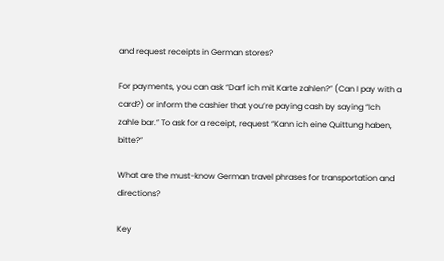and request receipts in German stores?

For payments, you can ask “Darf ich mit Karte zahlen?” (Can I pay with a card?) or inform the cashier that you’re paying cash by saying “Ich zahle bar.” To ask for a receipt, request “Kann ich eine Quittung haben, bitte?”

What are the must-know German travel phrases for transportation and directions?

Key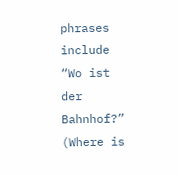phrases include “Wo ist der Bahnhof?” (Where is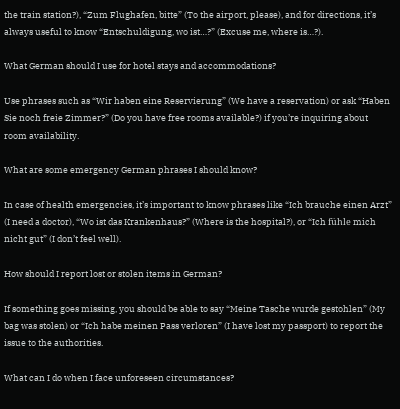the train station?), “Zum Flughafen, bitte” (To the airport, please), and for directions, it’s always useful to know “Entschuldigung, wo ist…?” (Excuse me, where is…?).

What German should I use for hotel stays and accommodations?

Use phrases such as “Wir haben eine Reservierung” (We have a reservation) or ask “Haben Sie noch freie Zimmer?” (Do you have free rooms available?) if you’re inquiring about room availability.

What are some emergency German phrases I should know?

In case of health emergencies, it’s important to know phrases like “Ich brauche einen Arzt” (I need a doctor), “Wo ist das Krankenhaus?” (Where is the hospital?), or “Ich fühle mich nicht gut” (I don’t feel well).

How should I report lost or stolen items in German?

If something goes missing, you should be able to say “Meine Tasche wurde gestohlen” (My bag was stolen) or “Ich habe meinen Pass verloren” (I have lost my passport) to report the issue to the authorities.

What can I do when I face unforeseen circumstances?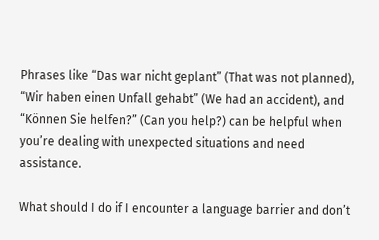Phrases like “Das war nicht geplant” (That was not planned), “Wir haben einen Unfall gehabt” (We had an accident), and “Können Sie helfen?” (Can you help?) can be helpful when you’re dealing with unexpected situations and need assistance.

What should I do if I encounter a language barrier and don’t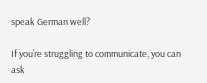speak German well?

If you’re struggling to communicate, you can ask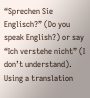“Sprechen Sie Englisch?” (Do you speak English?) or say “Ich verstehe nicht” (I don’t understand). Using a translation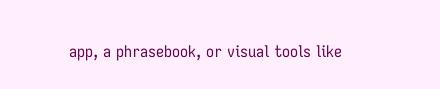app, a phrasebook, or visual tools like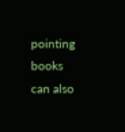pointing books can also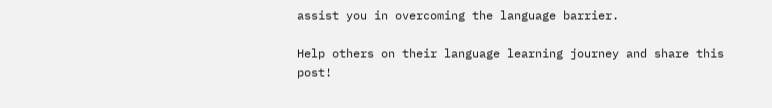assist you in overcoming the language barrier.

Help others on their language learning journey and share this post!